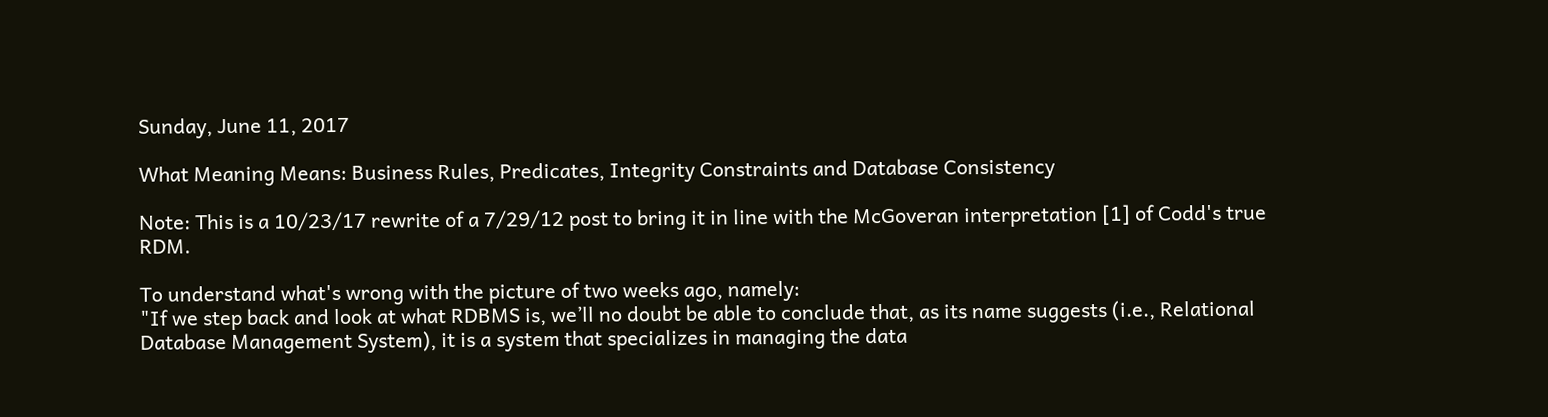Sunday, June 11, 2017

What Meaning Means: Business Rules, Predicates, Integrity Constraints and Database Consistency

Note: This is a 10/23/17 rewrite of a 7/29/12 post to bring it in line with the McGoveran interpretation [1] of Codd's true RDM.

To understand what's wrong with the picture of two weeks ago, namely:
"If we step back and look at what RDBMS is, we’ll no doubt be able to conclude that, as its name suggests (i.e., Relational Database Management System), it is a system that specializes in managing the data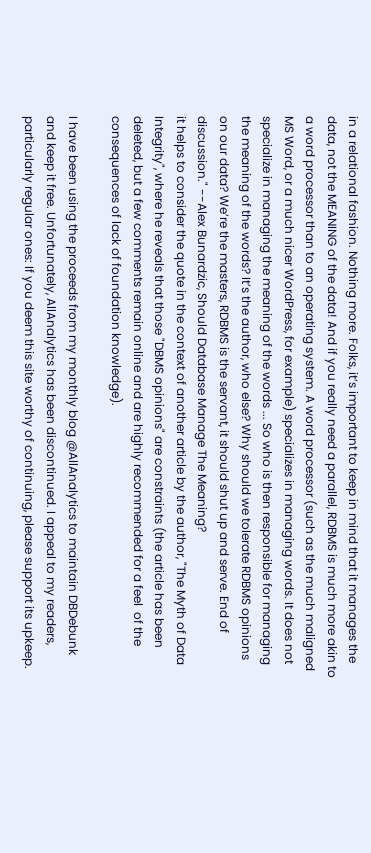in a relational fashion. Nothing more. Folks, it’s important to keep in mind that it manages the data, not the MEANING of the data! And if you really need a parallel, RDBMS is much more akin to a word processor than to an operating system. A word processor (such as the much maligned MS Word, or a much nicer WordPress, for example) specializes in managing words. It does not specialize in managing the meaning of the words ... So who is then responsible for managing the meaning of the words? It’s the author, who else? Why should we tolerate RDBMS opinions on our data? We’re the masters, RDBMS is the servant, it should shut up and serve. End of discussion." --Alex Bunardzic, Should Database Manage The Meaning?
it helps to consider the quote in the context of another article by the author, "The Myth of Data Integrity", where he reveals that those "DBMS opinions" are constraints (the article has been deleted, but a few comments remain online and are highly recommended for a feel  of the consequences of lack of foundation knowledge).

I have been using the proceeds from my monthly blog @AllAnalytics to maintain DBDebunk and keep it free. Unfortunately, AllAnalytics has been discontinued. I appeal to my readers, particularly regular ones: If you deem this site worthy of continuing, please support its upkeep.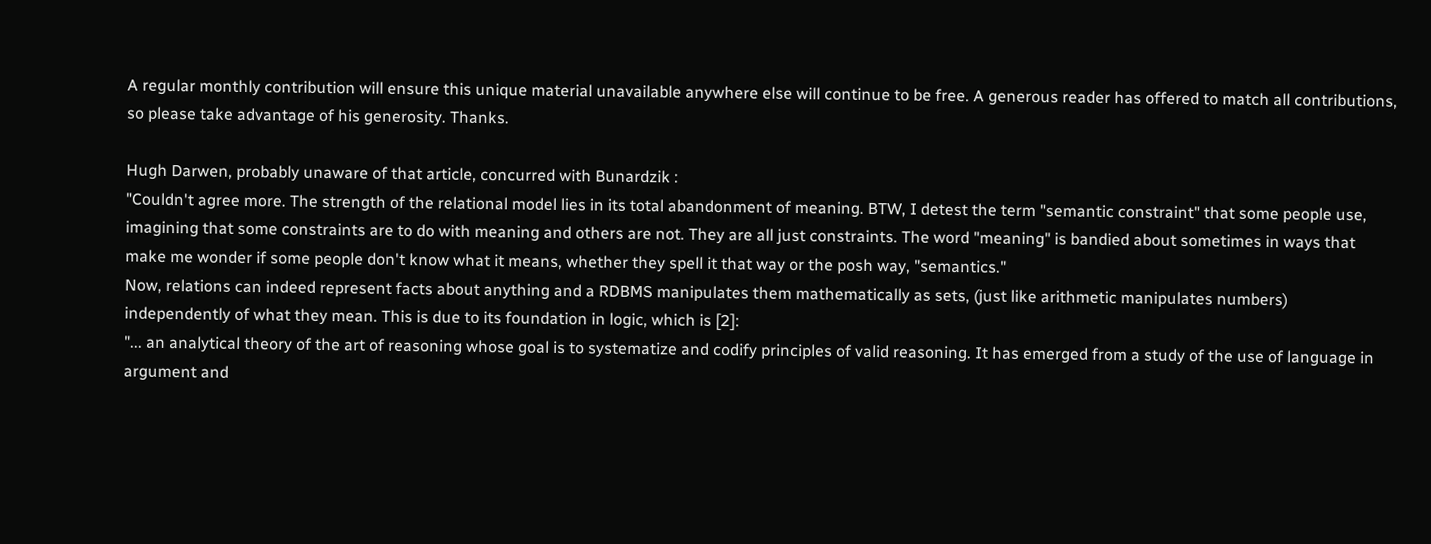A regular monthly contribution will ensure this unique material unavailable anywhere else will continue to be free. A generous reader has offered to match all contributions, so please take advantage of his generosity. Thanks.

Hugh Darwen, probably unaware of that article, concurred with Bunardzik :
"Couldn't agree more. The strength of the relational model lies in its total abandonment of meaning. BTW, I detest the term "semantic constraint" that some people use, imagining that some constraints are to do with meaning and others are not. They are all just constraints. The word "meaning" is bandied about sometimes in ways that make me wonder if some people don't know what it means, whether they spell it that way or the posh way, "semantics."
Now, relations can indeed represent facts about anything and a RDBMS manipulates them mathematically as sets, (just like arithmetic manipulates numbers) independently of what they mean. This is due to its foundation in logic, which is [2]:
"... an analytical theory of the art of reasoning whose goal is to systematize and codify principles of valid reasoning. It has emerged from a study of the use of language in argument and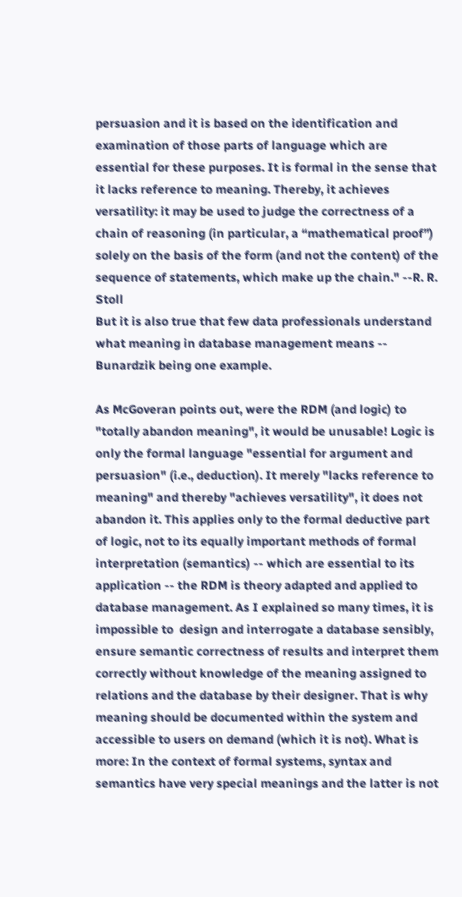persuasion and it is based on the identification and examination of those parts of language which are essential for these purposes. It is formal in the sense that it lacks reference to meaning. Thereby, it achieves versatility: it may be used to judge the correctness of a chain of reasoning (in particular, a “mathematical proof”) solely on the basis of the form (and not the content) of the sequence of statements, which make up the chain." --R. R. Stoll
But it is also true that few data professionals understand what meaning in database management means -- Bunardzik being one example.

As McGoveran points out, were the RDM (and logic) to "totally abandon meaning", it would be unusable! Logic is only the formal language "essential for argument and persuasion" (i.e., deduction). It merely "lacks reference to meaning" and thereby "achieves versatility", it does not abandon it. This applies only to the formal deductive part of logic, not to its equally important methods of formal interpretation (semantics) -- which are essential to its application -- the RDM is theory adapted and applied to database management. As I explained so many times, it is impossible to  design and interrogate a database sensibly, ensure semantic correctness of results and interpret them correctly without knowledge of the meaning assigned to relations and the database by their designer. That is why meaning should be documented within the system and accessible to users on demand (which it is not). What is more: In the context of formal systems, syntax and semantics have very special meanings and the latter is not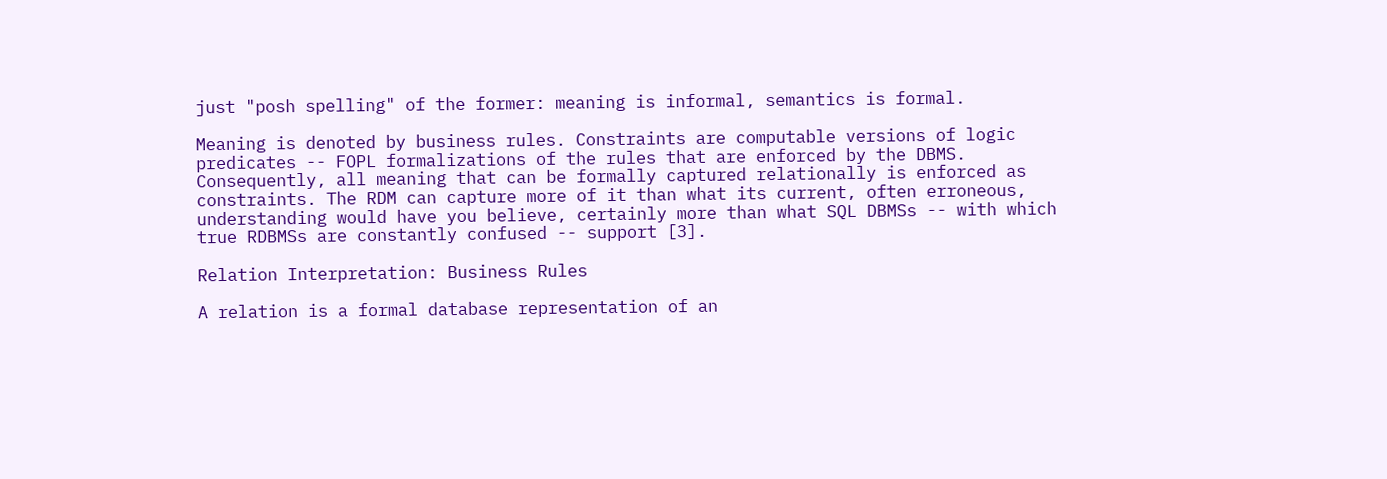just "posh spelling" of the former: meaning is informal, semantics is formal.

Meaning is denoted by business rules. Constraints are computable versions of logic predicates -- FOPL formalizations of the rules that are enforced by the DBMS. Consequently, all meaning that can be formally captured relationally is enforced as constraints. The RDM can capture more of it than what its current, often erroneous, understanding would have you believe, certainly more than what SQL DBMSs -- with which true RDBMSs are constantly confused -- support [3].

Relation Interpretation: Business Rules

A relation is a formal database representation of an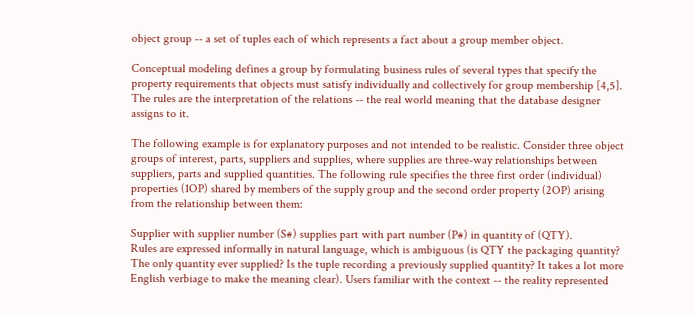object group -- a set of tuples each of which represents a fact about a group member object.

Conceptual modeling defines a group by formulating business rules of several types that specify the property requirements that objects must satisfy individually and collectively for group membership [4,5]. The rules are the interpretation of the relations -- the real world meaning that the database designer assigns to it.

The following example is for explanatory purposes and not intended to be realistic. Consider three object groups of interest, parts, suppliers and supplies, where supplies are three-way relationships between suppliers, parts and supplied quantities. The following rule specifies the three first order (individual) properties (1OP) shared by members of the supply group and the second order property (2OP) arising from the relationship between them:

Supplier with supplier number (S#) supplies part with part number (P#) in quantity of (QTY).
Rules are expressed informally in natural language, which is ambiguous (is QTY the packaging quantity? The only quantity ever supplied? Is the tuple recording a previously supplied quantity? It takes a lot more English verbiage to make the meaning clear). Users familiar with the context -- the reality represented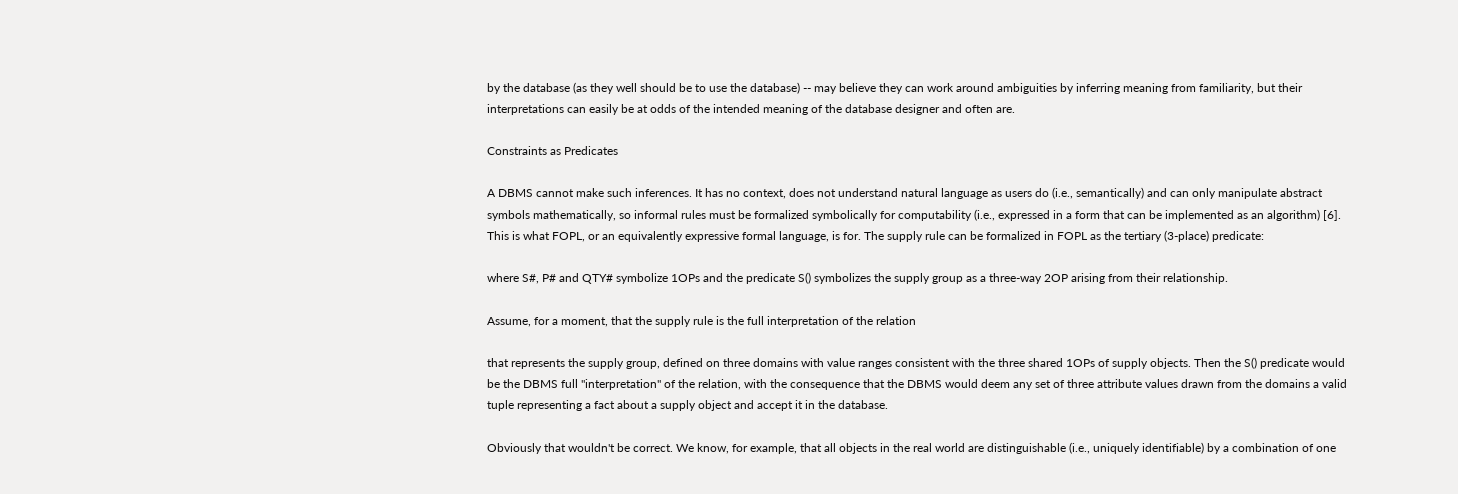by the database (as they well should be to use the database) -- may believe they can work around ambiguities by inferring meaning from familiarity, but their interpretations can easily be at odds of the intended meaning of the database designer and often are.

Constraints as Predicates

A DBMS cannot make such inferences. It has no context, does not understand natural language as users do (i.e., semantically) and can only manipulate abstract symbols mathematically, so informal rules must be formalized symbolically for computability (i.e., expressed in a form that can be implemented as an algorithm) [6]. This is what FOPL, or an equivalently expressive formal language, is for. The supply rule can be formalized in FOPL as the tertiary (3-place) predicate:

where S#, P# and QTY# symbolize 1OPs and the predicate S() symbolizes the supply group as a three-way 2OP arising from their relationship.

Assume, for a moment, that the supply rule is the full interpretation of the relation

that represents the supply group, defined on three domains with value ranges consistent with the three shared 1OPs of supply objects. Then the S() predicate would be the DBMS full "interpretation" of the relation, with the consequence that the DBMS would deem any set of three attribute values drawn from the domains a valid tuple representing a fact about a supply object and accept it in the database.

Obviously that wouldn't be correct. We know, for example, that all objects in the real world are distinguishable (i.e., uniquely identifiable) by a combination of one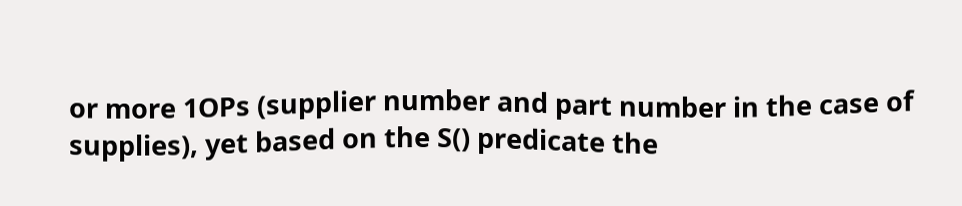or more 1OPs (supplier number and part number in the case of supplies), yet based on the S() predicate the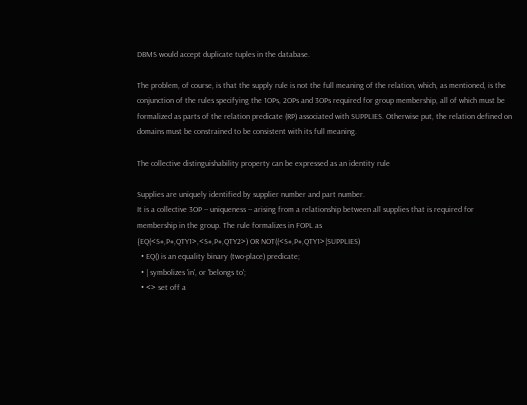DBMS would accept duplicate tuples in the database.

The problem, of course, is that the supply rule is not the full meaning of the relation, which, as mentioned, is the conjunction of the rules specifying the 1OPs, 2OPs and 3OPs required for group membership, all of which must be formalized as parts of the relation predicate (RP) associated with SUPPLIES. Otherwise put, the relation defined on domains must be constrained to be consistent with its full meaning.

The collective distinguishability property can be expressed as an identity rule

Supplies are uniquely identified by supplier number and part number.
It is a collective 3OP -- uniqueness -- arising from a relationship between all supplies that is required for membership in the group. The rule formalizes in FOPL as
{EQ(<S#,P#,QTY1>,<S#,P#,QTY2>) OR NOT((<S#,P#,QTY1>|SUPPLIES)
  • EQ() is an equality binary (two-place) predicate;
  • | symbolizes 'in', or 'belongs to';
  • <> set off a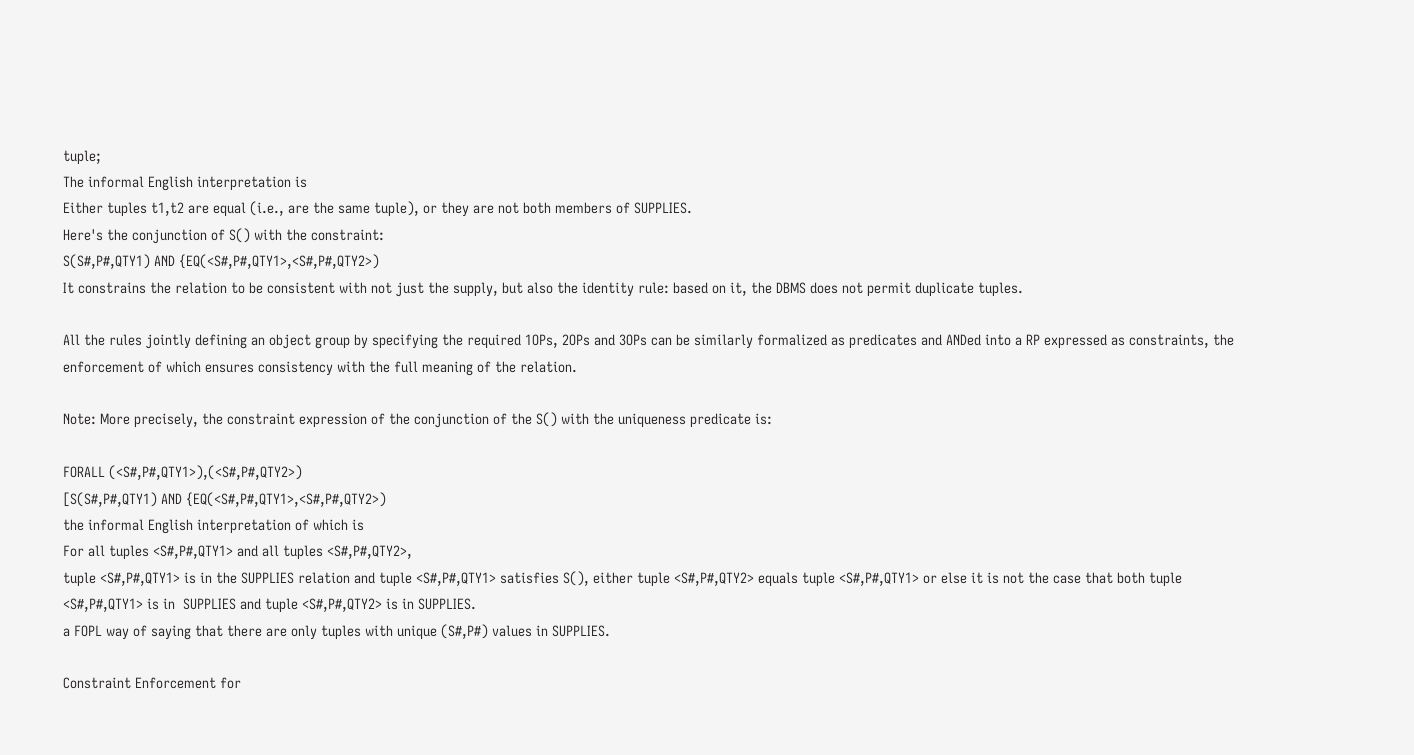tuple;
The informal English interpretation is
Either tuples t1,t2 are equal (i.e., are the same tuple), or they are not both members of SUPPLIES.
Here's the conjunction of S() with the constraint:
S(S#,P#,QTY1) AND {EQ(<S#,P#,QTY1>,<S#,P#,QTY2>)
It constrains the relation to be consistent with not just the supply, but also the identity rule: based on it, the DBMS does not permit duplicate tuples.

All the rules jointly defining an object group by specifying the required 1OPs, 2OPs and 3OPs can be similarly formalized as predicates and ANDed into a RP expressed as constraints, the enforcement of which ensures consistency with the full meaning of the relation.

Note: More precisely, the constraint expression of the conjunction of the S() with the uniqueness predicate is:

FORALL (<S#,P#,QTY1>),(<S#,P#,QTY2>)
[S(S#,P#,QTY1) AND {EQ(<S#,P#,QTY1>,<S#,P#,QTY2>)
the informal English interpretation of which is
For all tuples <S#,P#,QTY1> and all tuples <S#,P#,QTY2>,
tuple <S#,P#,QTY1> is in the SUPPLIES relation and tuple <S#,P#,QTY1> satisfies S(), either tuple <S#,P#,QTY2> equals tuple <S#,P#,QTY1> or else it is not the case that both tuple <S#,P#,QTY1> is in  SUPPLIES and tuple <S#,P#,QTY2> is in SUPPLIES.
a FOPL way of saying that there are only tuples with unique (S#,P#) values in SUPPLIES.

Constraint Enforcement for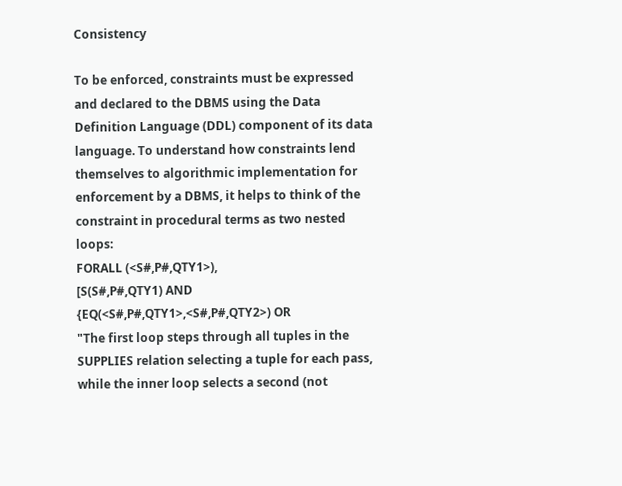Consistency

To be enforced, constraints must be expressed and declared to the DBMS using the Data Definition Language (DDL) component of its data language. To understand how constraints lend themselves to algorithmic implementation for enforcement by a DBMS, it helps to think of the constraint in procedural terms as two nested loops:
FORALL (<S#,P#,QTY1>),
[S(S#,P#,QTY1) AND  {EQ(<S#,P#,QTY1>,<S#,P#,QTY2>) OR
"The first loop steps through all tuples in the SUPPLIES relation selecting a tuple for each pass, while the inner loop selects a second (not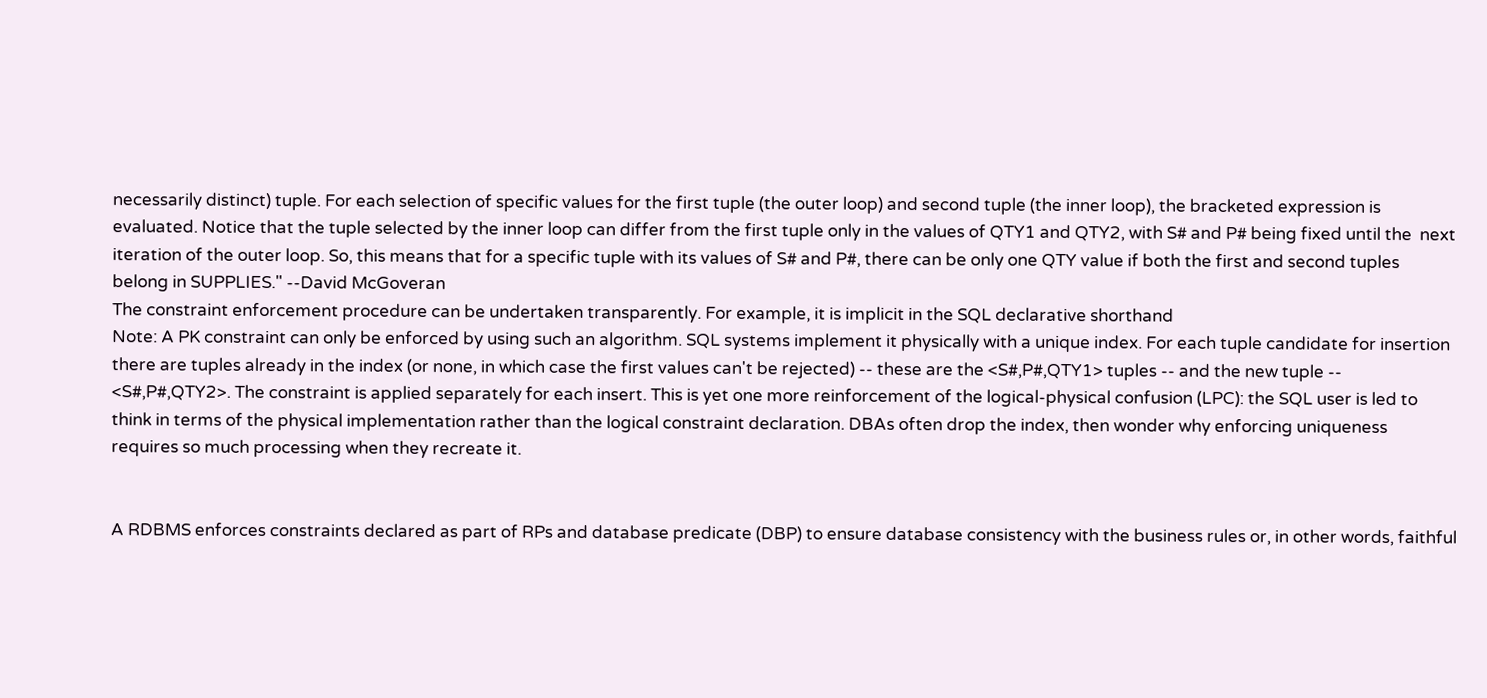necessarily distinct) tuple. For each selection of specific values for the first tuple (the outer loop) and second tuple (the inner loop), the bracketed expression is evaluated. Notice that the tuple selected by the inner loop can differ from the first tuple only in the values of QTY1 and QTY2, with S# and P# being fixed until the  next iteration of the outer loop. So, this means that for a specific tuple with its values of S# and P#, there can be only one QTY value if both the first and second tuples belong in SUPPLIES." --David McGoveran
The constraint enforcement procedure can be undertaken transparently. For example, it is implicit in the SQL declarative shorthand
Note: A PK constraint can only be enforced by using such an algorithm. SQL systems implement it physically with a unique index. For each tuple candidate for insertion there are tuples already in the index (or none, in which case the first values can't be rejected) -- these are the <S#,P#,QTY1> tuples -- and the new tuple -- <S#,P#,QTY2>. The constraint is applied separately for each insert. This is yet one more reinforcement of the logical-physical confusion (LPC): the SQL user is led to think in terms of the physical implementation rather than the logical constraint declaration. DBAs often drop the index, then wonder why enforcing uniqueness requires so much processing when they recreate it.


A RDBMS enforces constraints declared as part of RPs and database predicate (DBP) to ensure database consistency with the business rules or, in other words, faithful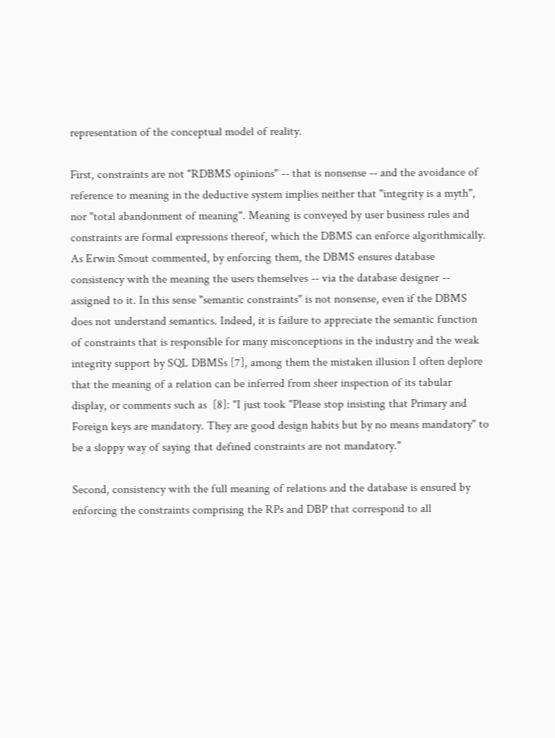representation of the conceptual model of reality.

First, constraints are not "RDBMS opinions" -- that is nonsense -- and the avoidance of reference to meaning in the deductive system implies neither that "integrity is a myth", nor "total abandonment of meaning". Meaning is conveyed by user business rules and constraints are formal expressions thereof, which the DBMS can enforce algorithmically. As Erwin Smout commented, by enforcing them, the DBMS ensures database consistency with the meaning the users themselves -- via the database designer -- assigned to it. In this sense "semantic constraints" is not nonsense, even if the DBMS does not understand semantics. Indeed, it is failure to appreciate the semantic function of constraints that is responsible for many misconceptions in the industry and the weak integrity support by SQL DBMSs [7], among them the mistaken illusion I often deplore that the meaning of a relation can be inferred from sheer inspection of its tabular display, or comments such as  [8]: "I just took "Please stop insisting that Primary and Foreign keys are mandatory. They are good design habits but by no means mandatory" to be a sloppy way of saying that defined constraints are not mandatory."

Second, consistency with the full meaning of relations and the database is ensured by enforcing the constraints comprising the RPs and DBP that correspond to all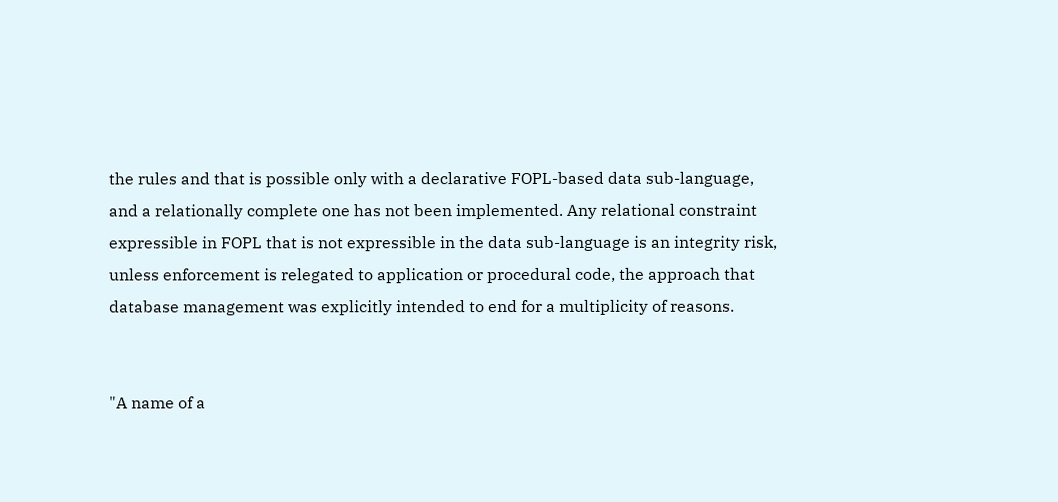the rules and that is possible only with a declarative FOPL-based data sub-language, and a relationally complete one has not been implemented. Any relational constraint expressible in FOPL that is not expressible in the data sub-language is an integrity risk, unless enforcement is relegated to application or procedural code, the approach that database management was explicitly intended to end for a multiplicity of reasons.


"A name of a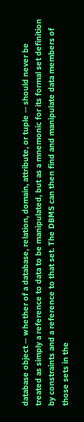database object -- whether of a database, relation, domain, attribute, or tuple -- should never be treated as simply a reference to data to be manipulated, but as a mnemonic for its formal set definition by constraints and a reference to that set. The DBMS can then find and manipulate data members of those sets in the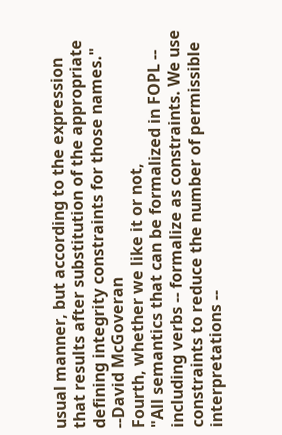usual manner, but according to the expression that results after substitution of the appropriate defining integrity constraints for those names." --David McGoveran
Fourth, whether we like it or not,
"All semantics that can be formalized in FOPL -- including verbs -- formalize as constraints. We use constraints to reduce the number of permissible interpretations --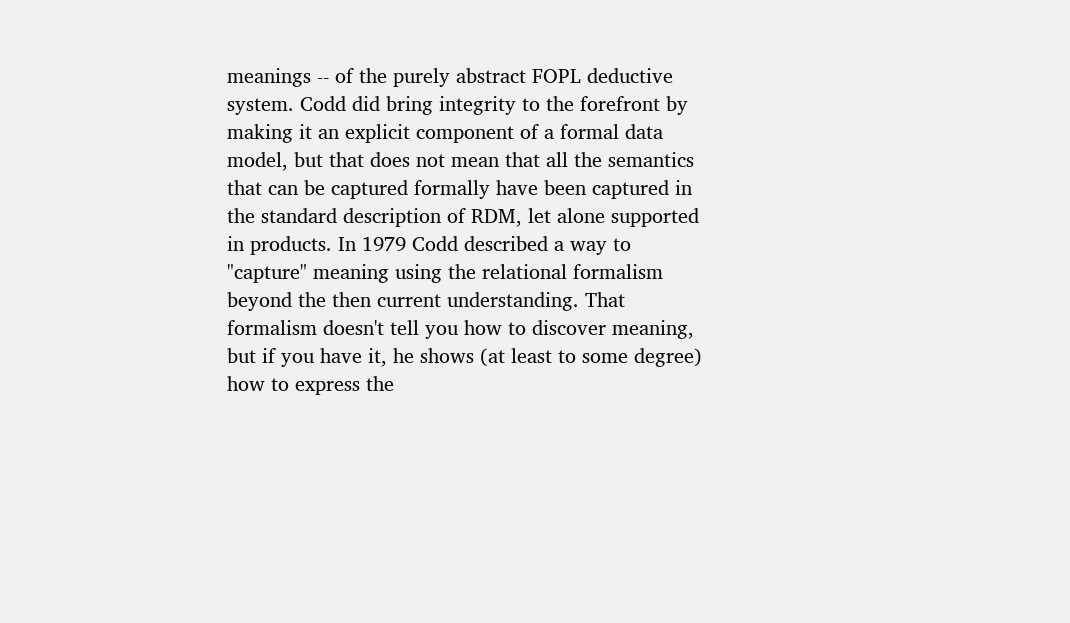meanings -- of the purely abstract FOPL deductive system. Codd did bring integrity to the forefront by making it an explicit component of a formal data model, but that does not mean that all the semantics that can be captured formally have been captured in the standard description of RDM, let alone supported in products. In 1979 Codd described a way to "capture" meaning using the relational formalism beyond the then current understanding. That formalism doesn't tell you how to discover meaning, but if you have it, he shows (at least to some degree) how to express the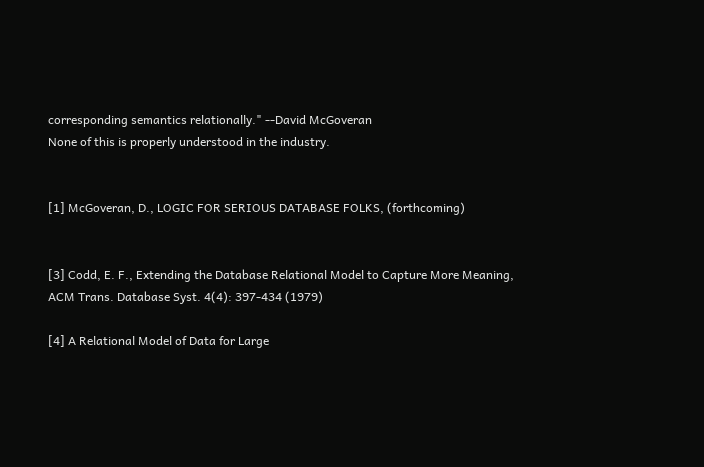corresponding semantics relationally." --David McGoveran
None of this is properly understood in the industry.


[1] McGoveran, D., LOGIC FOR SERIOUS DATABASE FOLKS, (forthcoming)


[3] Codd, E. F., Extending the Database Relational Model to Capture More Meaning, ACM Trans. Database Syst. 4(4): 397-434 (1979)

[4] A Relational Model of Data for Large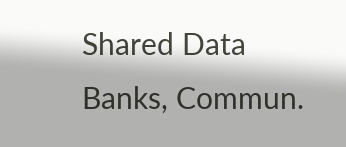Shared Data Banks, Commun.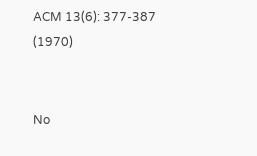ACM 13(6): 377-387 (1970)


No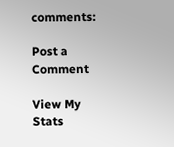comments:

Post a Comment

View My Stats